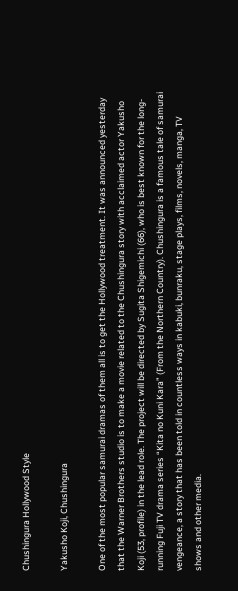Chushingura Hollywood Style

Yakusho Koji, Chushingura

One of the most popular samurai dramas of them all is to get the Hollywood treatment. It was announced yesterday that the Warner Brothers studio is to make a movie related to the Chushingura story with acclaimed actor Yakusho Koji (53, profile) in the lead role. The project will be directed by Sugita Shigemichi (66), who is best known for the long-running Fuji TV drama series “Kita no Kuni Kara” (From the Northern Country). Chushingura is a famous tale of samurai vengeance, a story that has been told in countless ways in kabuki, bunraku, stage plays, films, novels, manga, TV shows and other media.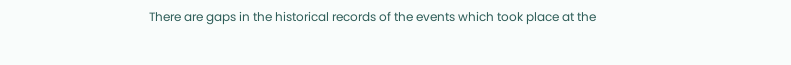There are gaps in the historical records of the events which took place at the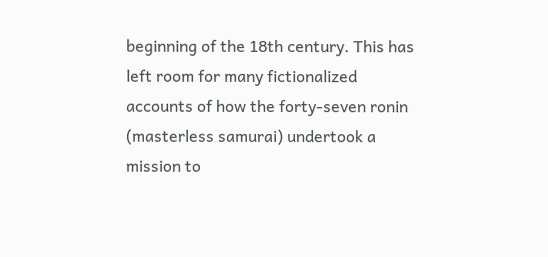beginning of the 18th century. This has left room for many fictionalized accounts of how the forty-seven ronin (masterless samurai) undertook a mission to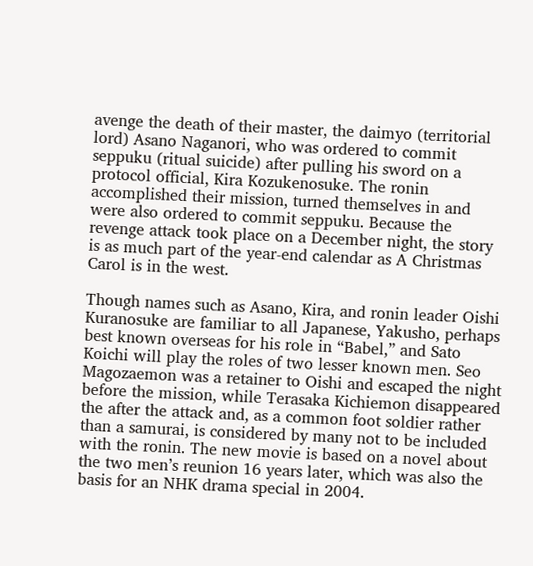avenge the death of their master, the daimyo (territorial lord) Asano Naganori, who was ordered to commit seppuku (ritual suicide) after pulling his sword on a protocol official, Kira Kozukenosuke. The ronin accomplished their mission, turned themselves in and were also ordered to commit seppuku. Because the revenge attack took place on a December night, the story is as much part of the year-end calendar as A Christmas Carol is in the west.

Though names such as Asano, Kira, and ronin leader Oishi Kuranosuke are familiar to all Japanese, Yakusho, perhaps best known overseas for his role in “Babel,” and Sato Koichi will play the roles of two lesser known men. Seo Magozaemon was a retainer to Oishi and escaped the night before the mission, while Terasaka Kichiemon disappeared the after the attack and, as a common foot soldier rather than a samurai, is considered by many not to be included with the ronin. The new movie is based on a novel about the two men’s reunion 16 years later, which was also the basis for an NHK drama special in 2004.